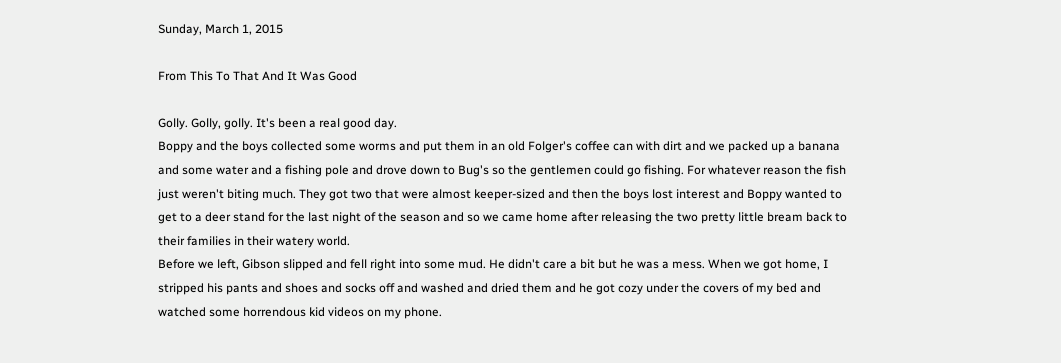Sunday, March 1, 2015

From This To That And It Was Good

Golly. Golly, golly. It's been a real good day.
Boppy and the boys collected some worms and put them in an old Folger's coffee can with dirt and we packed up a banana and some water and a fishing pole and drove down to Bug's so the gentlemen could go fishing. For whatever reason the fish just weren't biting much. They got two that were almost keeper-sized and then the boys lost interest and Boppy wanted to get to a deer stand for the last night of the season and so we came home after releasing the two pretty little bream back to their families in their watery world.
Before we left, Gibson slipped and fell right into some mud. He didn't care a bit but he was a mess. When we got home, I stripped his pants and shoes and socks off and washed and dried them and he got cozy under the covers of my bed and watched some horrendous kid videos on my phone.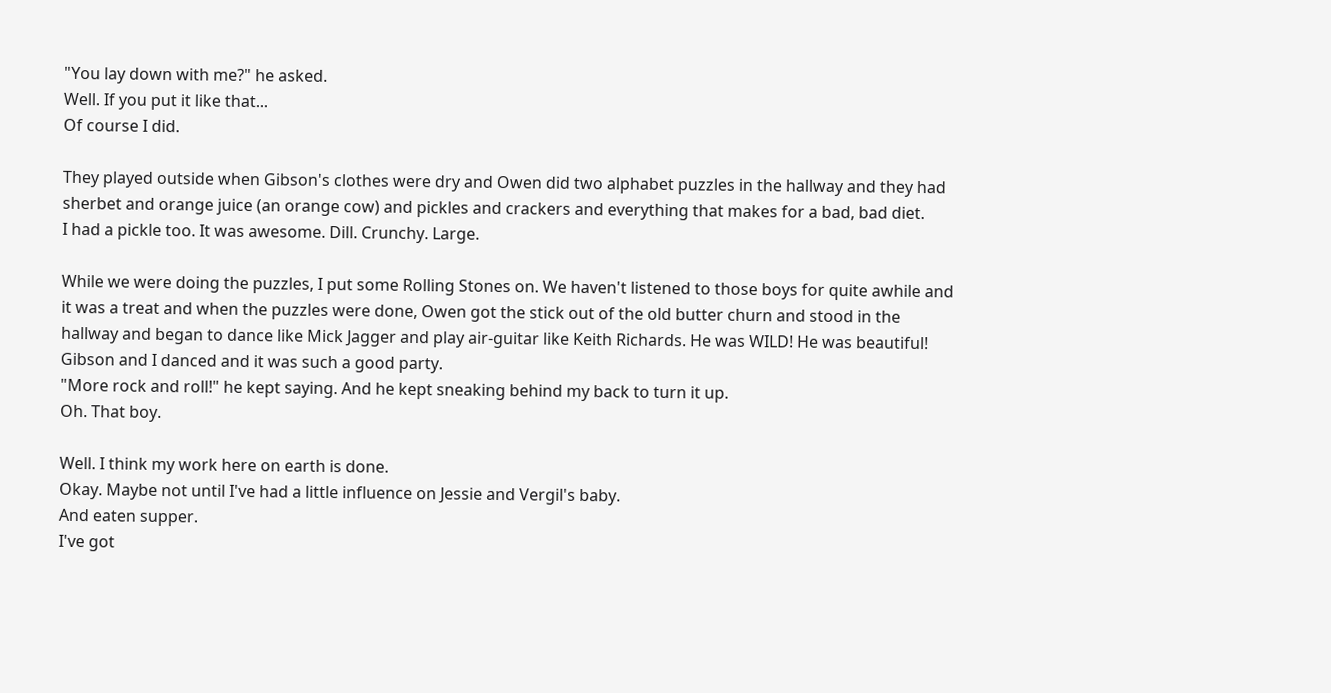"You lay down with me?" he asked.
Well. If you put it like that...
Of course I did.

They played outside when Gibson's clothes were dry and Owen did two alphabet puzzles in the hallway and they had sherbet and orange juice (an orange cow) and pickles and crackers and everything that makes for a bad, bad diet.
I had a pickle too. It was awesome. Dill. Crunchy. Large.

While we were doing the puzzles, I put some Rolling Stones on. We haven't listened to those boys for quite awhile and it was a treat and when the puzzles were done, Owen got the stick out of the old butter churn and stood in the hallway and began to dance like Mick Jagger and play air-guitar like Keith Richards. He was WILD! He was beautiful! Gibson and I danced and it was such a good party.
"More rock and roll!" he kept saying. And he kept sneaking behind my back to turn it up.
Oh. That boy.

Well. I think my work here on earth is done.
Okay. Maybe not until I've had a little influence on Jessie and Vergil's baby.
And eaten supper.
I've got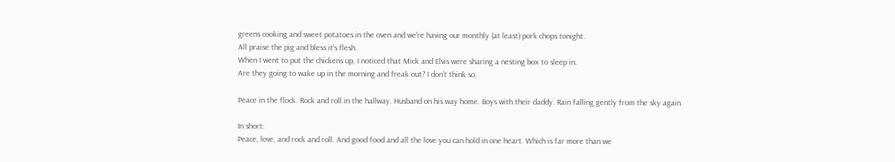greens cooking and sweet potatoes in the oven and we're having our monthly (at least) pork chops tonight.
All praise the pig and bless it's flesh.
When I went to put the chickens up, I noticed that Mick and Elvis were sharing a nesting box to sleep in.
Are they going to wake up in the morning and freak out? I don't think so.

Peace in the flock. Rock and roll in the hallway. Husband on his way home. Boys with their daddy. Rain falling gently from the sky again.

In short:
Peace, love, and rock and roll. And good food and all the love you can hold in one heart. Which is far more than we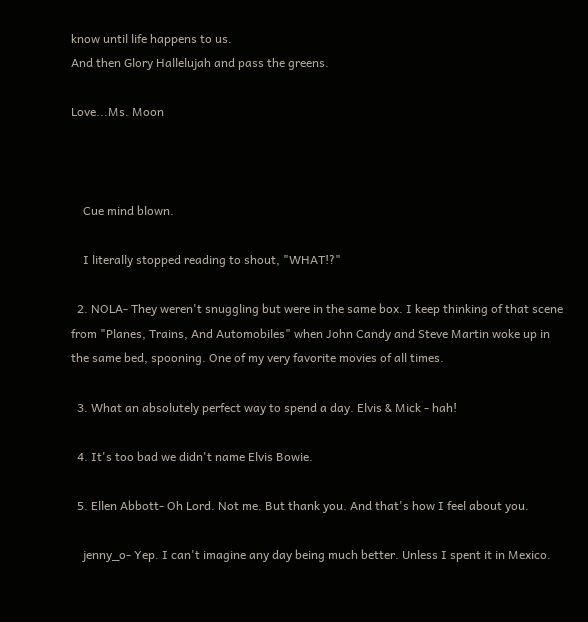know until life happens to us.
And then Glory Hallelujah and pass the greens.

Love...Ms. Moon



    Cue mind blown.

    I literally stopped reading to shout, "WHAT!?"

  2. NOLA- They weren't snuggling but were in the same box. I keep thinking of that scene from "Planes, Trains, And Automobiles" when John Candy and Steve Martin woke up in the same bed, spooning. One of my very favorite movies of all times.

  3. What an absolutely perfect way to spend a day. Elvis & Mick - hah!

  4. It's too bad we didn't name Elvis Bowie.

  5. Ellen Abbott- Oh Lord. Not me. But thank you. And that's how I feel about you.

    jenny_o- Yep. I can't imagine any day being much better. Unless I spent it in Mexico.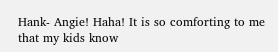Hank- Angie! Haha! It is so comforting to me that my kids know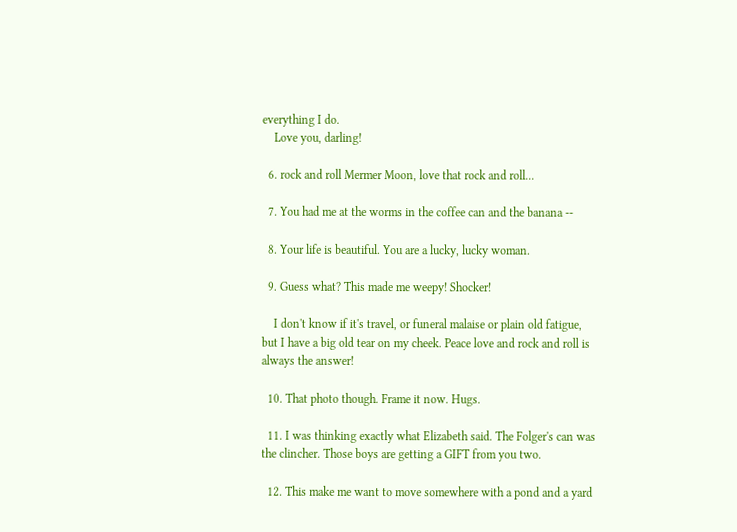everything I do.
    Love you, darling!

  6. rock and roll Mermer Moon, love that rock and roll...

  7. You had me at the worms in the coffee can and the banana --

  8. Your life is beautiful. You are a lucky, lucky woman.

  9. Guess what? This made me weepy! Shocker!

    I don't know if it's travel, or funeral malaise or plain old fatigue, but I have a big old tear on my cheek. Peace love and rock and roll is always the answer!

  10. That photo though. Frame it now. Hugs.

  11. I was thinking exactly what Elizabeth said. The Folger's can was the clincher. Those boys are getting a GIFT from you two.

  12. This make me want to move somewhere with a pond and a yard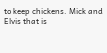to keep chickens. Mick and Elvis that is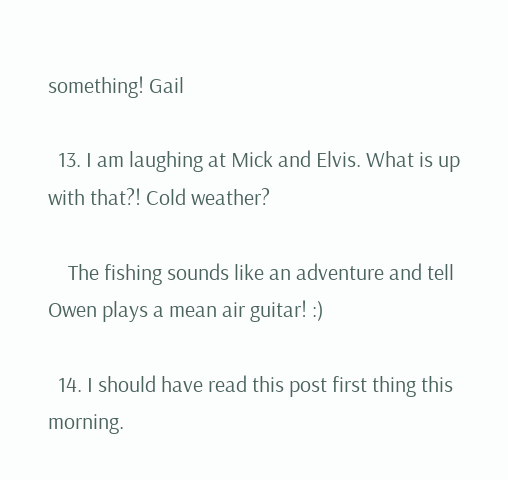something! Gail

  13. I am laughing at Mick and Elvis. What is up with that?! Cold weather?

    The fishing sounds like an adventure and tell Owen plays a mean air guitar! :)

  14. I should have read this post first thing this morning.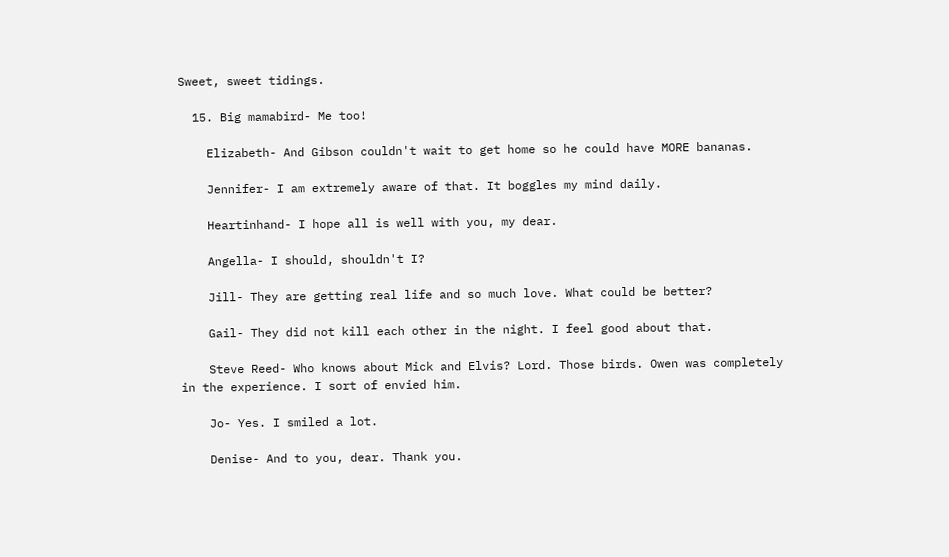Sweet, sweet tidings.

  15. Big mamabird- Me too!

    Elizabeth- And Gibson couldn't wait to get home so he could have MORE bananas.

    Jennifer- I am extremely aware of that. It boggles my mind daily.

    Heartinhand- I hope all is well with you, my dear.

    Angella- I should, shouldn't I?

    Jill- They are getting real life and so much love. What could be better?

    Gail- They did not kill each other in the night. I feel good about that.

    Steve Reed- Who knows about Mick and Elvis? Lord. Those birds. Owen was completely in the experience. I sort of envied him.

    Jo- Yes. I smiled a lot.

    Denise- And to you, dear. Thank you.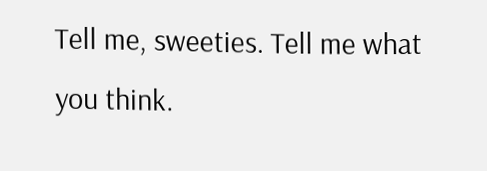Tell me, sweeties. Tell me what you think.